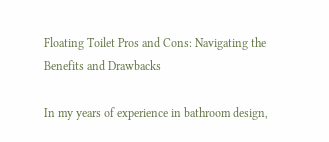Floating Toilet Pros and Cons: Navigating the Benefits and Drawbacks

In my years of experience in bathroom design,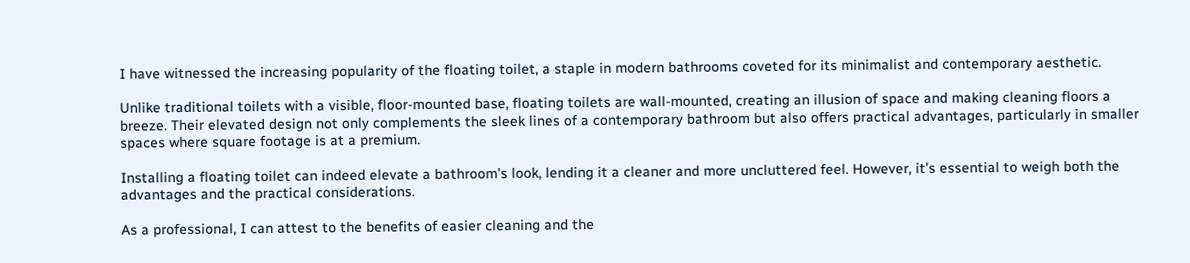I have witnessed the increasing popularity of the floating toilet, a staple in modern bathrooms coveted for its minimalist and contemporary aesthetic.

Unlike traditional toilets with a visible, floor-mounted base, floating toilets are wall-mounted, creating an illusion of space and making cleaning floors a breeze. Their elevated design not only complements the sleek lines of a contemporary bathroom but also offers practical advantages, particularly in smaller spaces where square footage is at a premium.

Installing a floating toilet can indeed elevate a bathroom’s look, lending it a cleaner and more uncluttered feel. However, it’s essential to weigh both the advantages and the practical considerations.

As a professional, I can attest to the benefits of easier cleaning and the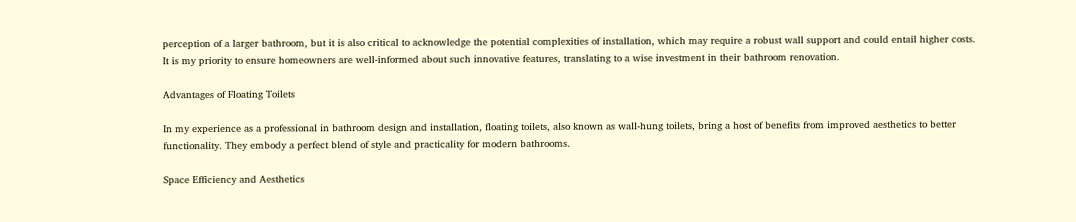perception of a larger bathroom, but it is also critical to acknowledge the potential complexities of installation, which may require a robust wall support and could entail higher costs. It is my priority to ensure homeowners are well-informed about such innovative features, translating to a wise investment in their bathroom renovation.

Advantages of Floating Toilets

In my experience as a professional in bathroom design and installation, floating toilets, also known as wall-hung toilets, bring a host of benefits from improved aesthetics to better functionality. They embody a perfect blend of style and practicality for modern bathrooms.

Space Efficiency and Aesthetics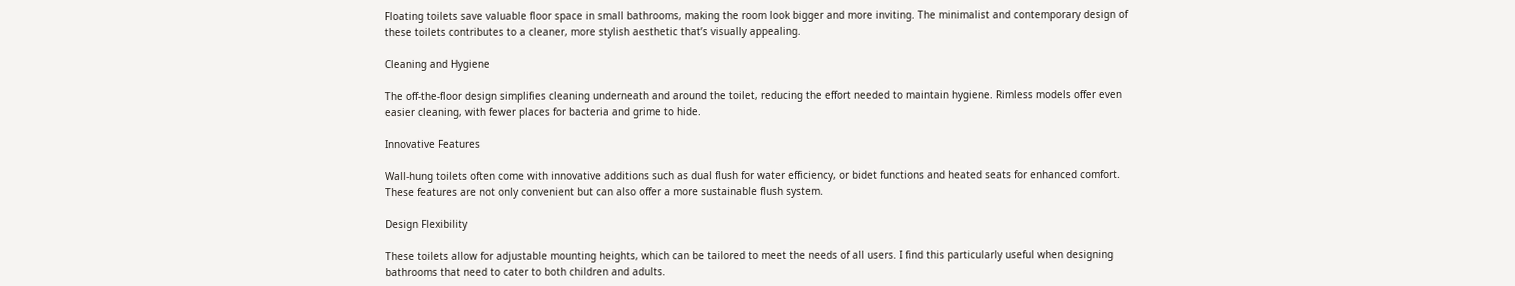Floating toilets save valuable floor space in small bathrooms, making the room look bigger and more inviting. The minimalist and contemporary design of these toilets contributes to a cleaner, more stylish aesthetic that’s visually appealing.

Cleaning and Hygiene

The off-the-floor design simplifies cleaning underneath and around the toilet, reducing the effort needed to maintain hygiene. Rimless models offer even easier cleaning, with fewer places for bacteria and grime to hide.

Innovative Features

Wall-hung toilets often come with innovative additions such as dual flush for water efficiency, or bidet functions and heated seats for enhanced comfort. These features are not only convenient but can also offer a more sustainable flush system.

Design Flexibility

These toilets allow for adjustable mounting heights, which can be tailored to meet the needs of all users. I find this particularly useful when designing bathrooms that need to cater to both children and adults.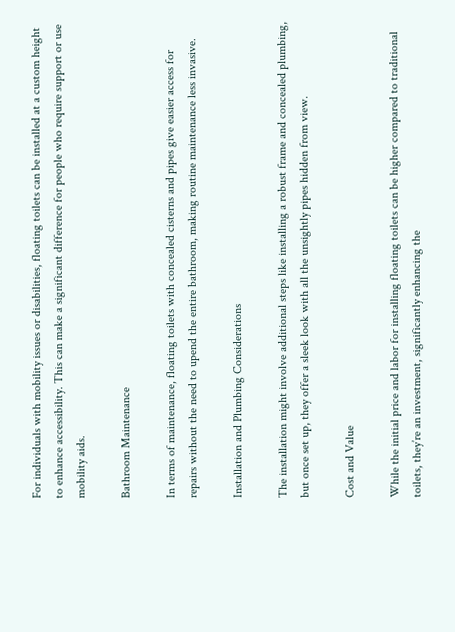For individuals with mobility issues or disabilities, floating toilets can be installed at a custom height to enhance accessibility. This can make a significant difference for people who require support or use mobility aids.

Bathroom Maintenance

In terms of maintenance, floating toilets with concealed cisterns and pipes give easier access for repairs without the need to upend the entire bathroom, making routine maintenance less invasive.

Installation and Plumbing Considerations

The installation might involve additional steps like installing a robust frame and concealed plumbing, but once set up, they offer a sleek look with all the unsightly pipes hidden from view.

Cost and Value

While the initial price and labor for installing floating toilets can be higher compared to traditional toilets, they’re an investment, significantly enhancing the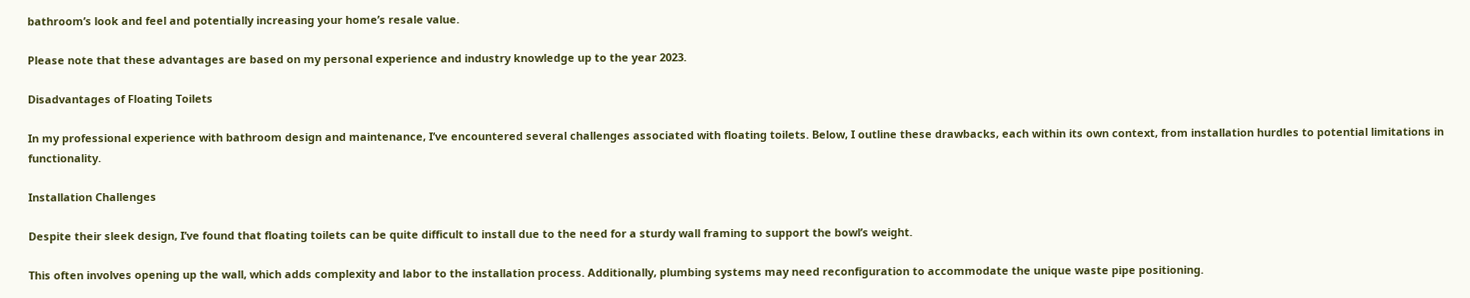bathroom’s look and feel and potentially increasing your home’s resale value.

Please note that these advantages are based on my personal experience and industry knowledge up to the year 2023.

Disadvantages of Floating Toilets

In my professional experience with bathroom design and maintenance, I’ve encountered several challenges associated with floating toilets. Below, I outline these drawbacks, each within its own context, from installation hurdles to potential limitations in functionality.

Installation Challenges

Despite their sleek design, I’ve found that floating toilets can be quite difficult to install due to the need for a sturdy wall framing to support the bowl’s weight.

This often involves opening up the wall, which adds complexity and labor to the installation process. Additionally, plumbing systems may need reconfiguration to accommodate the unique waste pipe positioning.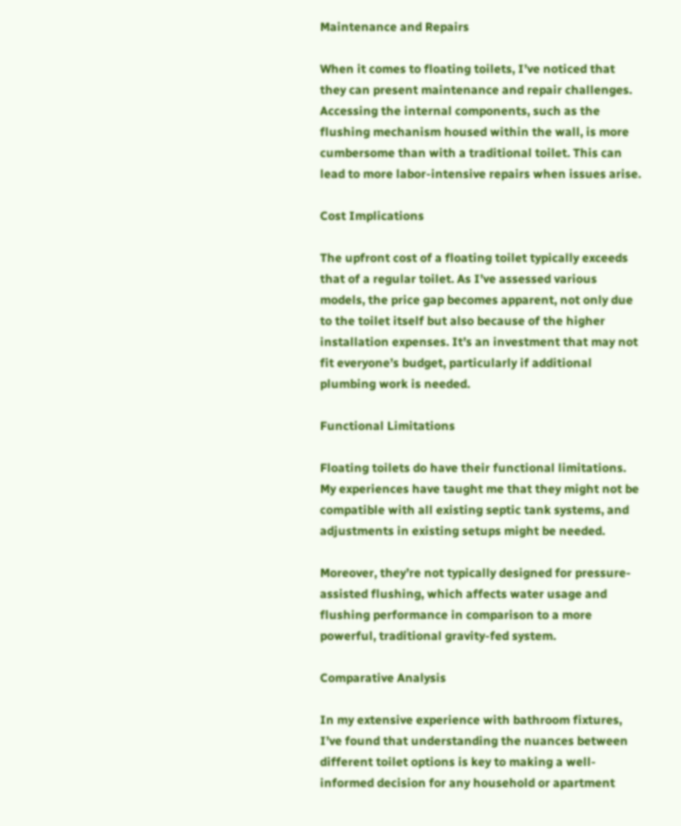Maintenance and Repairs

When it comes to floating toilets, I’ve noticed that they can present maintenance and repair challenges. Accessing the internal components, such as the flushing mechanism housed within the wall, is more cumbersome than with a traditional toilet. This can lead to more labor-intensive repairs when issues arise.

Cost Implications

The upfront cost of a floating toilet typically exceeds that of a regular toilet. As I’ve assessed various models, the price gap becomes apparent, not only due to the toilet itself but also because of the higher installation expenses. It’s an investment that may not fit everyone’s budget, particularly if additional plumbing work is needed.

Functional Limitations

Floating toilets do have their functional limitations. My experiences have taught me that they might not be compatible with all existing septic tank systems, and adjustments in existing setups might be needed.

Moreover, they’re not typically designed for pressure-assisted flushing, which affects water usage and flushing performance in comparison to a more powerful, traditional gravity-fed system.

Comparative Analysis

In my extensive experience with bathroom fixtures, I’ve found that understanding the nuances between different toilet options is key to making a well-informed decision for any household or apartment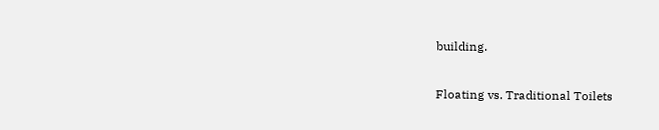building.

Floating vs. Traditional Toilets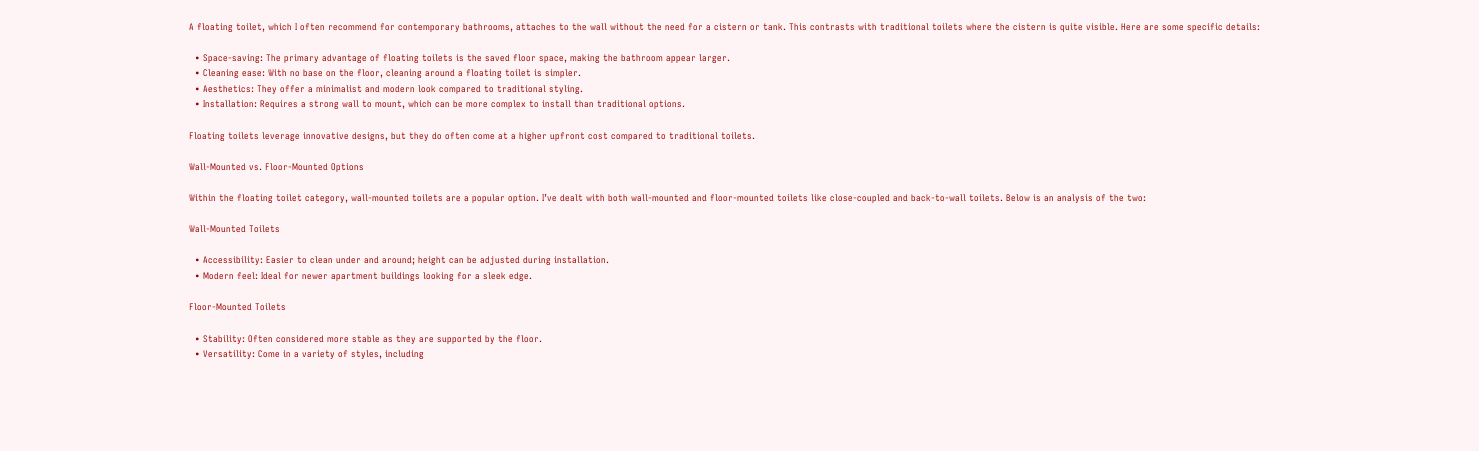A floating toilet, which I often recommend for contemporary bathrooms, attaches to the wall without the need for a cistern or tank. This contrasts with traditional toilets where the cistern is quite visible. Here are some specific details:

  • Space-saving: The primary advantage of floating toilets is the saved floor space, making the bathroom appear larger.
  • Cleaning ease: With no base on the floor, cleaning around a floating toilet is simpler.
  • Aesthetics: They offer a minimalist and modern look compared to traditional styling.
  • Installation: Requires a strong wall to mount, which can be more complex to install than traditional options.

Floating toilets leverage innovative designs, but they do often come at a higher upfront cost compared to traditional toilets.

Wall-Mounted vs. Floor-Mounted Options

Within the floating toilet category, wall-mounted toilets are a popular option. I’ve dealt with both wall-mounted and floor-mounted toilets like close-coupled and back-to-wall toilets. Below is an analysis of the two:

Wall-Mounted Toilets

  • Accessibility: Easier to clean under and around; height can be adjusted during installation.
  • Modern feel: Ideal for newer apartment buildings looking for a sleek edge.

Floor-Mounted Toilets

  • Stability: Often considered more stable as they are supported by the floor.
  • Versatility: Come in a variety of styles, including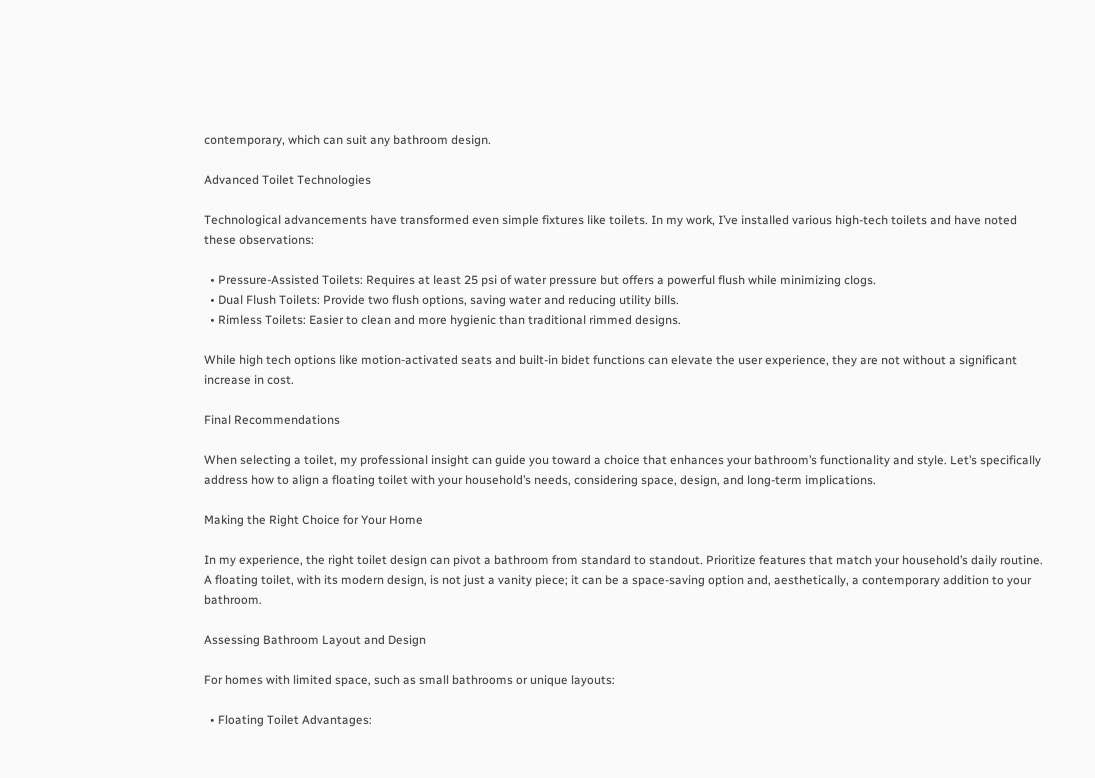contemporary, which can suit any bathroom design.

Advanced Toilet Technologies

Technological advancements have transformed even simple fixtures like toilets. In my work, I’ve installed various high-tech toilets and have noted these observations:

  • Pressure-Assisted Toilets: Requires at least 25 psi of water pressure but offers a powerful flush while minimizing clogs.
  • Dual Flush Toilets: Provide two flush options, saving water and reducing utility bills.
  • Rimless Toilets: Easier to clean and more hygienic than traditional rimmed designs.

While high tech options like motion-activated seats and built-in bidet functions can elevate the user experience, they are not without a significant increase in cost.

Final Recommendations

When selecting a toilet, my professional insight can guide you toward a choice that enhances your bathroom’s functionality and style. Let’s specifically address how to align a floating toilet with your household’s needs, considering space, design, and long-term implications.

Making the Right Choice for Your Home

In my experience, the right toilet design can pivot a bathroom from standard to standout. Prioritize features that match your household’s daily routine. A floating toilet, with its modern design, is not just a vanity piece; it can be a space-saving option and, aesthetically, a contemporary addition to your bathroom.

Assessing Bathroom Layout and Design

For homes with limited space, such as small bathrooms or unique layouts:

  • Floating Toilet Advantages: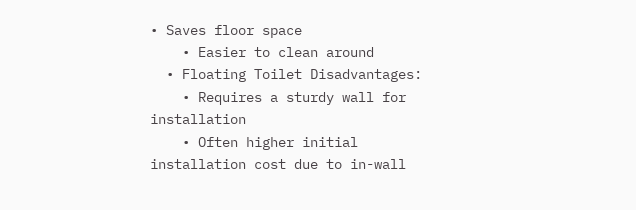• Saves floor space
    • Easier to clean around
  • Floating Toilet Disadvantages:
    • Requires a sturdy wall for installation
    • Often higher initial installation cost due to in-wall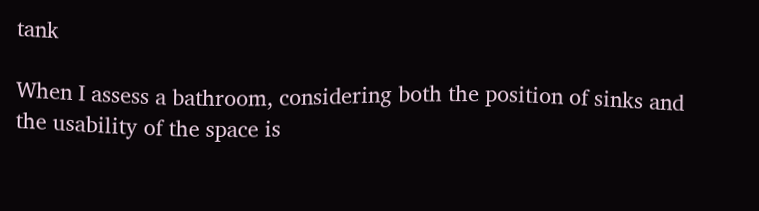tank

When I assess a bathroom, considering both the position of sinks and the usability of the space is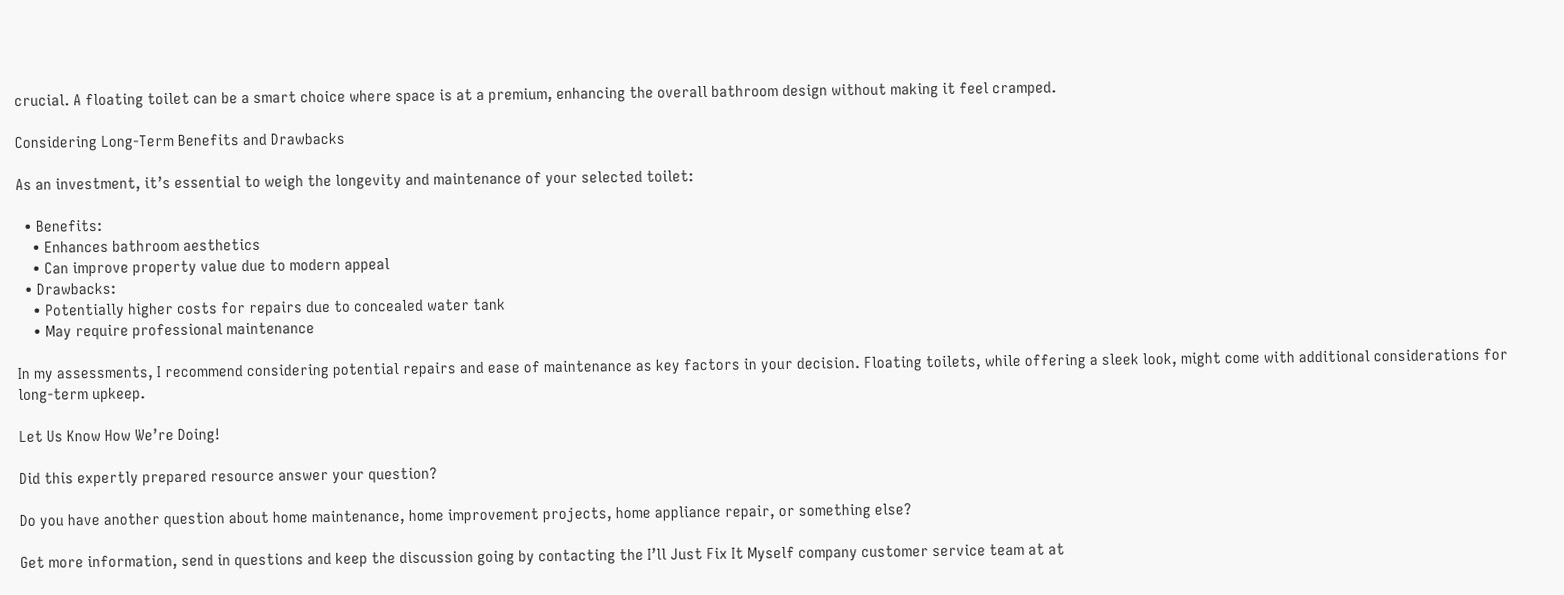crucial. A floating toilet can be a smart choice where space is at a premium, enhancing the overall bathroom design without making it feel cramped.

Considering Long-Term Benefits and Drawbacks

As an investment, it’s essential to weigh the longevity and maintenance of your selected toilet:

  • Benefits:
    • Enhances bathroom aesthetics
    • Can improve property value due to modern appeal
  • Drawbacks:
    • Potentially higher costs for repairs due to concealed water tank
    • May require professional maintenance

In my assessments, I recommend considering potential repairs and ease of maintenance as key factors in your decision. Floating toilets, while offering a sleek look, might come with additional considerations for long-term upkeep.

Let Us Know How We’re Doing!

Did this expertly prepared resource answer your question?

Do you have another question about home maintenance, home improvement projects, home appliance repair, or something else?

Get more information, send in questions and keep the discussion going by contacting the I’ll Just Fix It Myself company customer service team at at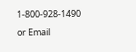1-800-928-1490 or Email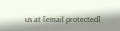us at [email protected]